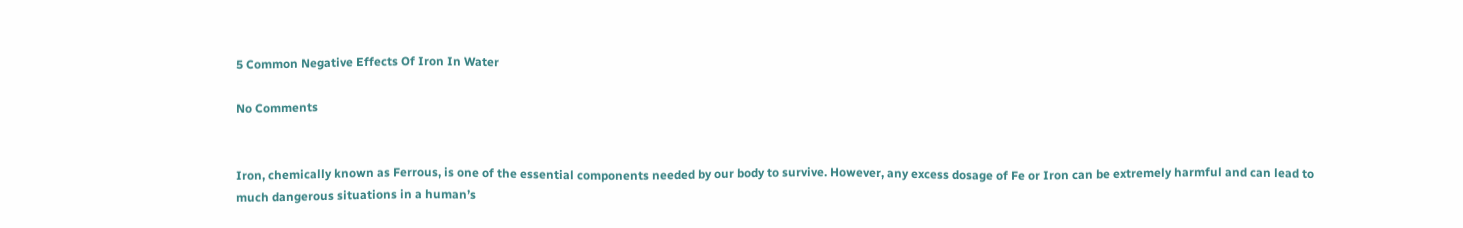5 Common Negative Effects Of Iron In Water

No Comments


Iron, chemically known as Ferrous, is one of the essential components needed by our body to survive. However, any excess dosage of Fe or Iron can be extremely harmful and can lead to much dangerous situations in a human’s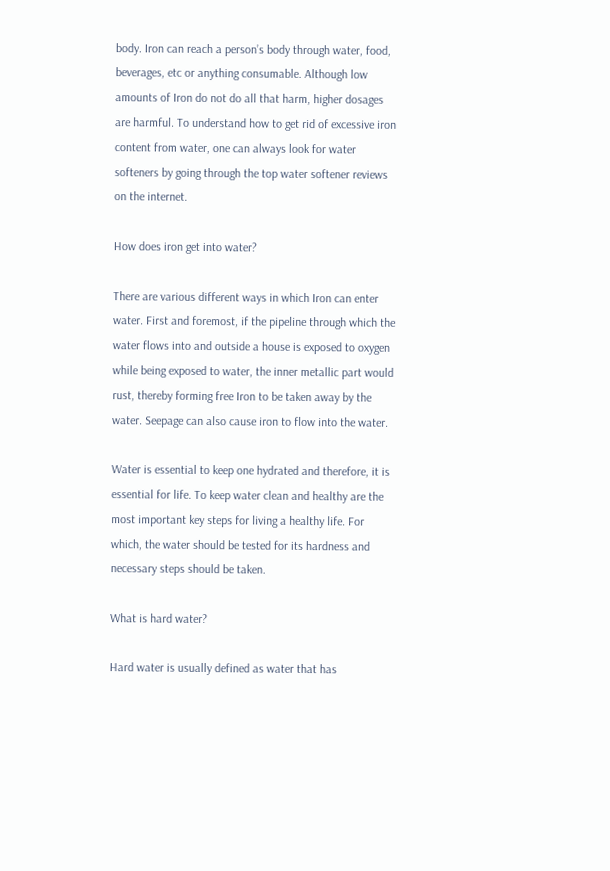body. Iron can reach a person’s body through water, food, beverages, etc or anything consumable. Although low amounts of Iron do not do all that harm, higher dosages are harmful. To understand how to get rid of excessive iron content from water, one can always look for water softeners by going through the top water softener reviews on the internet.

How does iron get into water?

There are various different ways in which Iron can enter water. First and foremost, if the pipeline through which the water flows into and outside a house is exposed to oxygen while being exposed to water, the inner metallic part would rust, thereby forming free Iron to be taken away by the water. Seepage can also cause iron to flow into the water.

Water is essential to keep one hydrated and therefore, it is essential for life. To keep water clean and healthy are the most important key steps for living a healthy life. For which, the water should be tested for its hardness and necessary steps should be taken.

What is hard water?

Hard water is usually defined as water that has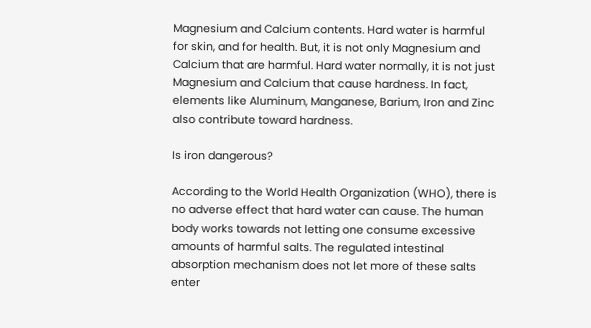Magnesium and Calcium contents. Hard water is harmful for skin, and for health. But, it is not only Magnesium and Calcium that are harmful. Hard water normally, it is not just Magnesium and Calcium that cause hardness. In fact, elements like Aluminum, Manganese, Barium, Iron and Zinc also contribute toward hardness.

Is iron dangerous?

According to the World Health Organization (WHO), there is no adverse effect that hard water can cause. The human body works towards not letting one consume excessive amounts of harmful salts. The regulated intestinal absorption mechanism does not let more of these salts enter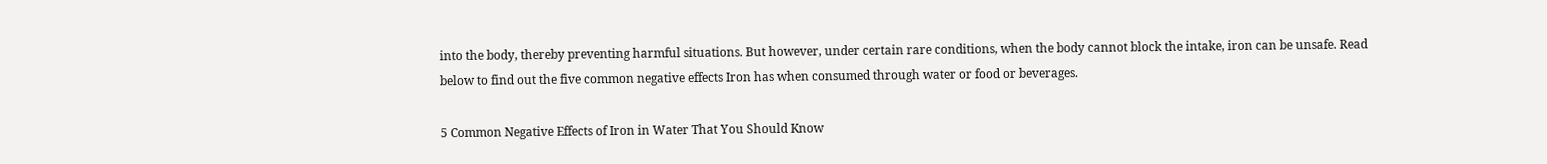into the body, thereby preventing harmful situations. But however, under certain rare conditions, when the body cannot block the intake, iron can be unsafe. Read below to find out the five common negative effects Iron has when consumed through water or food or beverages.

5 Common Negative Effects of Iron in Water That You Should Know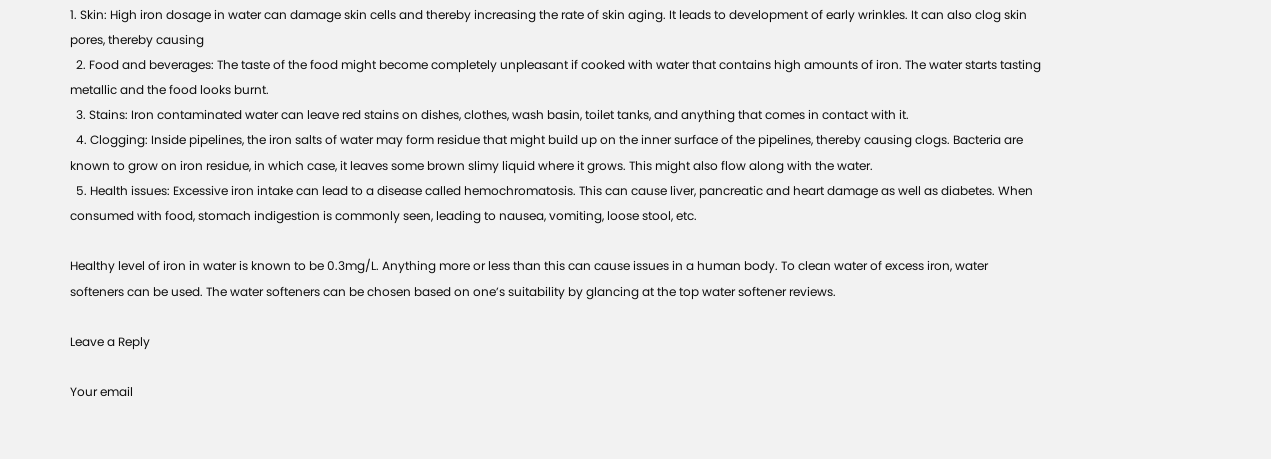1. Skin: High iron dosage in water can damage skin cells and thereby increasing the rate of skin aging. It leads to development of early wrinkles. It can also clog skin pores, thereby causing
  2. Food and beverages: The taste of the food might become completely unpleasant if cooked with water that contains high amounts of iron. The water starts tasting metallic and the food looks burnt.
  3. Stains: Iron contaminated water can leave red stains on dishes, clothes, wash basin, toilet tanks, and anything that comes in contact with it.
  4. Clogging: Inside pipelines, the iron salts of water may form residue that might build up on the inner surface of the pipelines, thereby causing clogs. Bacteria are known to grow on iron residue, in which case, it leaves some brown slimy liquid where it grows. This might also flow along with the water.
  5. Health issues: Excessive iron intake can lead to a disease called hemochromatosis. This can cause liver, pancreatic and heart damage as well as diabetes. When consumed with food, stomach indigestion is commonly seen, leading to nausea, vomiting, loose stool, etc.

Healthy level of iron in water is known to be 0.3mg/L. Anything more or less than this can cause issues in a human body. To clean water of excess iron, water softeners can be used. The water softeners can be chosen based on one’s suitability by glancing at the top water softener reviews.

Leave a Reply

Your email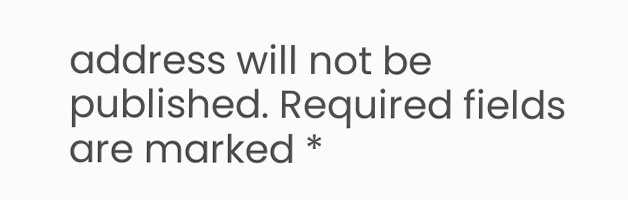address will not be published. Required fields are marked *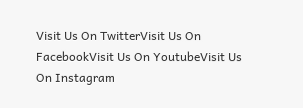Visit Us On TwitterVisit Us On FacebookVisit Us On YoutubeVisit Us On Instagram